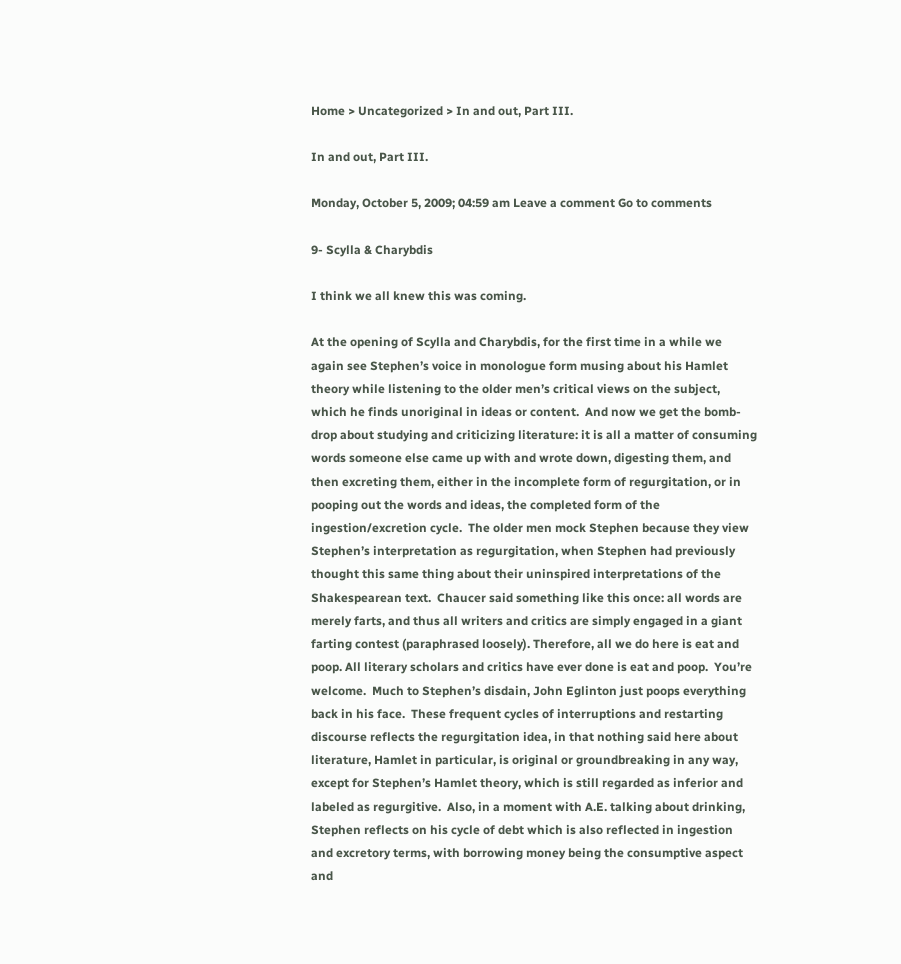Home > Uncategorized > In and out, Part III.

In and out, Part III.

Monday, October 5, 2009; 04:59 am Leave a comment Go to comments

9- Scylla & Charybdis

I think we all knew this was coming.

At the opening of Scylla and Charybdis, for the first time in a while we again see Stephen’s voice in monologue form musing about his Hamlet theory while listening to the older men’s critical views on the subject, which he finds unoriginal in ideas or content.  And now we get the bomb-drop about studying and criticizing literature: it is all a matter of consuming words someone else came up with and wrote down, digesting them, and then excreting them, either in the incomplete form of regurgitation, or in pooping out the words and ideas, the completed form of the ingestion/excretion cycle.  The older men mock Stephen because they view Stephen’s interpretation as regurgitation, when Stephen had previously thought this same thing about their uninspired interpretations of the Shakespearean text.  Chaucer said something like this once: all words are merely farts, and thus all writers and critics are simply engaged in a giant farting contest (paraphrased loosely). Therefore, all we do here is eat and poop. All literary scholars and critics have ever done is eat and poop.  You’re welcome.  Much to Stephen’s disdain, John Eglinton just poops everything back in his face.  These frequent cycles of interruptions and restarting discourse reflects the regurgitation idea, in that nothing said here about literature, Hamlet in particular, is original or groundbreaking in any way, except for Stephen’s Hamlet theory, which is still regarded as inferior and labeled as regurgitive.  Also, in a moment with A.E. talking about drinking, Stephen reflects on his cycle of debt which is also reflected in ingestion and excretory terms, with borrowing money being the consumptive aspect and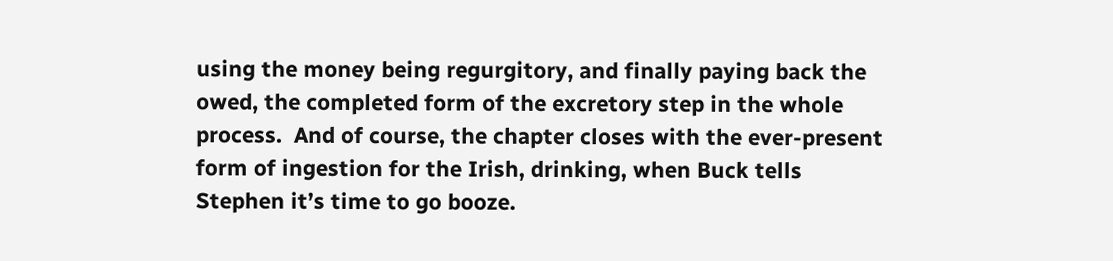using the money being regurgitory, and finally paying back the owed, the completed form of the excretory step in the whole process.  And of course, the chapter closes with the ever-present form of ingestion for the Irish, drinking, when Buck tells Stephen it’s time to go booze.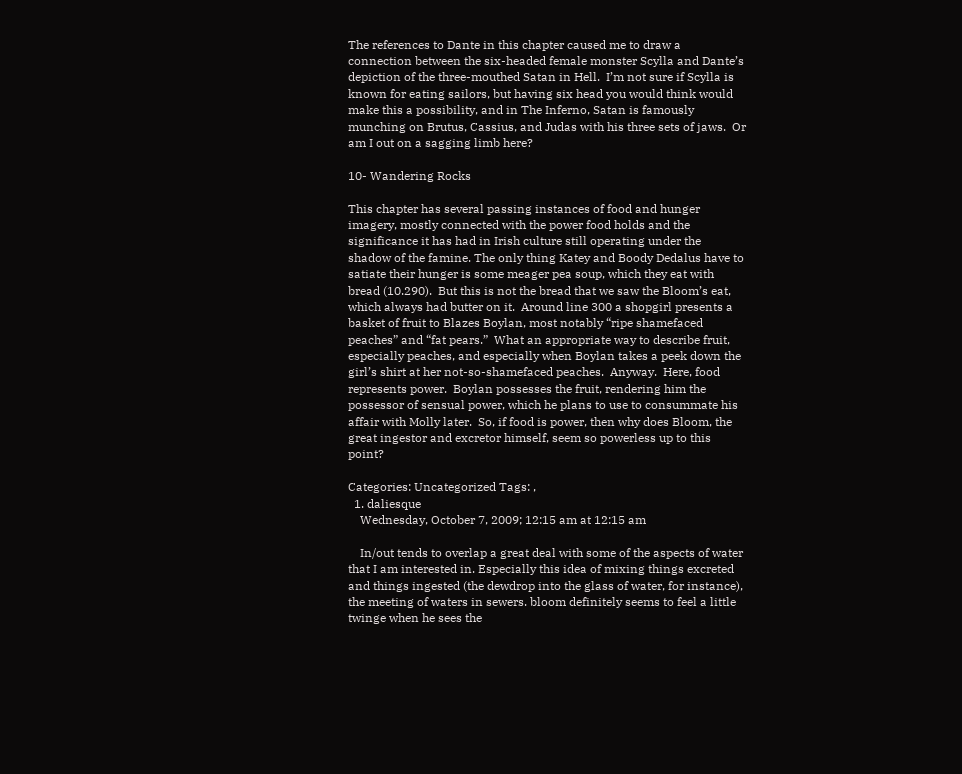The references to Dante in this chapter caused me to draw a connection between the six-headed female monster Scylla and Dante’s depiction of the three-mouthed Satan in Hell.  I’m not sure if Scylla is known for eating sailors, but having six head you would think would make this a possibility, and in The Inferno, Satan is famously munching on Brutus, Cassius, and Judas with his three sets of jaws.  Or am I out on a sagging limb here?

10- Wandering Rocks

This chapter has several passing instances of food and hunger imagery, mostly connected with the power food holds and the significance it has had in Irish culture still operating under the shadow of the famine. The only thing Katey and Boody Dedalus have to satiate their hunger is some meager pea soup, which they eat with bread (10.290).  But this is not the bread that we saw the Bloom’s eat, which always had butter on it.  Around line 300 a shopgirl presents a basket of fruit to Blazes Boylan, most notably “ripe shamefaced peaches” and “fat pears.”  What an appropriate way to describe fruit, especially peaches, and especially when Boylan takes a peek down the girl’s shirt at her not-so-shamefaced peaches.  Anyway.  Here, food represents power.  Boylan possesses the fruit, rendering him the possessor of sensual power, which he plans to use to consummate his affair with Molly later.  So, if food is power, then why does Bloom, the great ingestor and excretor himself, seem so powerless up to this point?

Categories: Uncategorized Tags: ,
  1. daliesque
    Wednesday, October 7, 2009; 12:15 am at 12:15 am

    In/out tends to overlap a great deal with some of the aspects of water that I am interested in. Especially this idea of mixing things excreted and things ingested (the dewdrop into the glass of water, for instance), the meeting of waters in sewers. bloom definitely seems to feel a little twinge when he sees the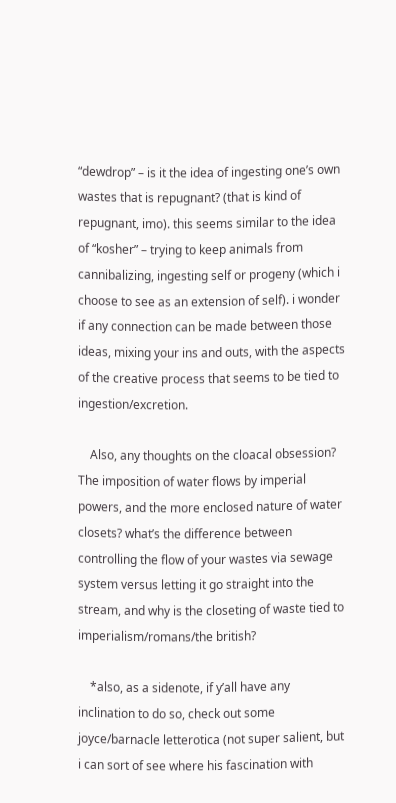“dewdrop” – is it the idea of ingesting one’s own wastes that is repugnant? (that is kind of repugnant, imo). this seems similar to the idea of “kosher” – trying to keep animals from cannibalizing, ingesting self or progeny (which i choose to see as an extension of self). i wonder if any connection can be made between those ideas, mixing your ins and outs, with the aspects of the creative process that seems to be tied to ingestion/excretion.

    Also, any thoughts on the cloacal obsession? The imposition of water flows by imperial powers, and the more enclosed nature of water closets? what’s the difference between controlling the flow of your wastes via sewage system versus letting it go straight into the stream, and why is the closeting of waste tied to imperialism/romans/the british?

    *also, as a sidenote, if y’all have any inclination to do so, check out some joyce/barnacle letterotica (not super salient, but i can sort of see where his fascination with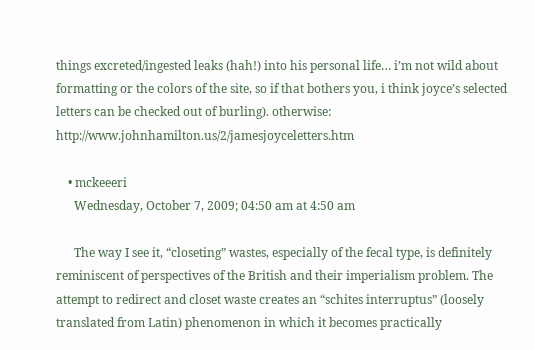things excreted/ingested leaks (hah!) into his personal life… i’m not wild about formatting or the colors of the site, so if that bothers you, i think joyce’s selected letters can be checked out of burling). otherwise: http://www.johnhamilton.us/2/jamesjoyceletters.htm

    • mckeeeri
      Wednesday, October 7, 2009; 04:50 am at 4:50 am

      The way I see it, “closeting” wastes, especially of the fecal type, is definitely reminiscent of perspectives of the British and their imperialism problem. The attempt to redirect and closet waste creates an “schites interruptus” (loosely translated from Latin) phenomenon in which it becomes practically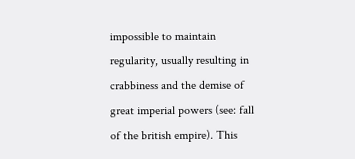impossible to maintain regularity, usually resulting in crabbiness and the demise of great imperial powers (see: fall of the british empire). This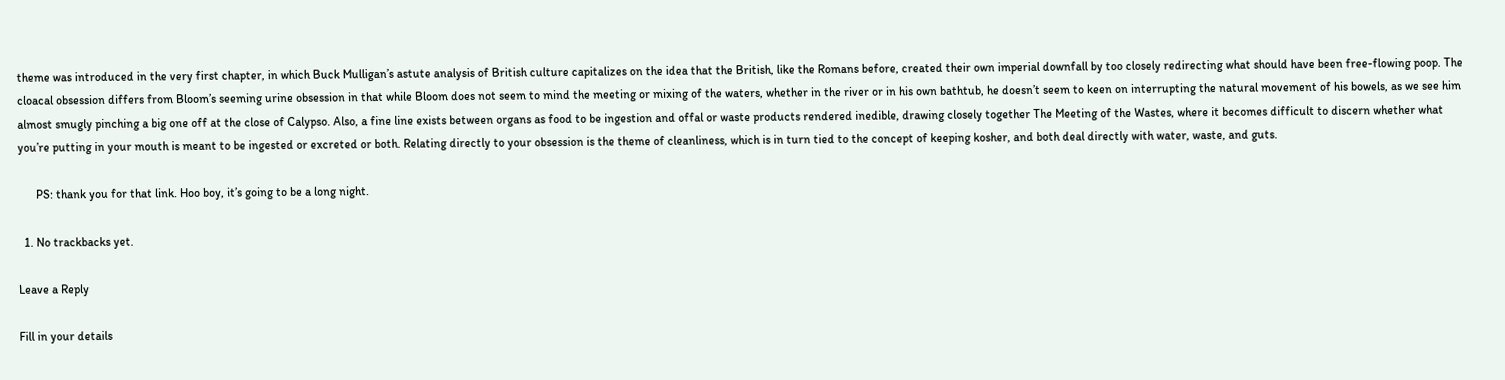theme was introduced in the very first chapter, in which Buck Mulligan’s astute analysis of British culture capitalizes on the idea that the British, like the Romans before, created their own imperial downfall by too closely redirecting what should have been free-flowing poop. The cloacal obsession differs from Bloom’s seeming urine obsession in that while Bloom does not seem to mind the meeting or mixing of the waters, whether in the river or in his own bathtub, he doesn’t seem to keen on interrupting the natural movement of his bowels, as we see him almost smugly pinching a big one off at the close of Calypso. Also, a fine line exists between organs as food to be ingestion and offal or waste products rendered inedible, drawing closely together The Meeting of the Wastes, where it becomes difficult to discern whether what you’re putting in your mouth is meant to be ingested or excreted or both. Relating directly to your obsession is the theme of cleanliness, which is in turn tied to the concept of keeping kosher, and both deal directly with water, waste, and guts.

      PS: thank you for that link. Hoo boy, it’s going to be a long night.

  1. No trackbacks yet.

Leave a Reply

Fill in your details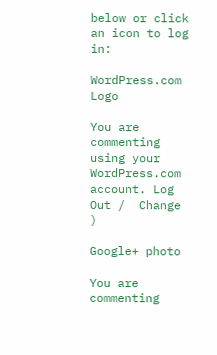below or click an icon to log in:

WordPress.com Logo

You are commenting using your WordPress.com account. Log Out /  Change )

Google+ photo

You are commenting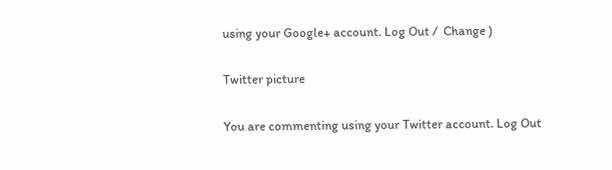using your Google+ account. Log Out /  Change )

Twitter picture

You are commenting using your Twitter account. Log Out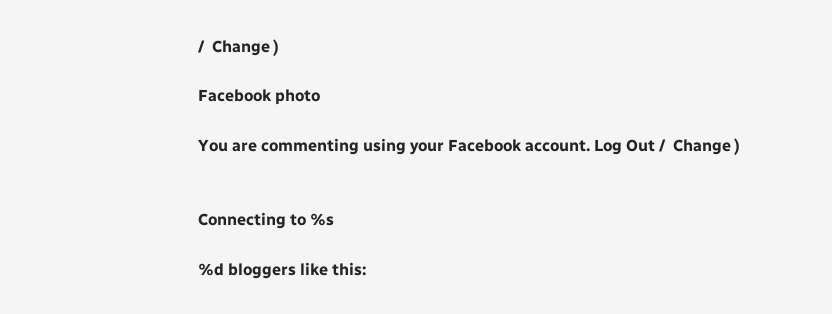/  Change )

Facebook photo

You are commenting using your Facebook account. Log Out /  Change )


Connecting to %s

%d bloggers like this: